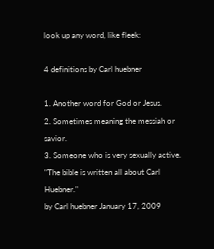look up any word, like fleek:

4 definitions by Carl huebner

1. Another word for God or Jesus.
2. Sometimes meaning the messiah or savior.
3. Someone who is very sexually active.
"The bible is written all about Carl Huebner."
by Carl huebner January 17, 2009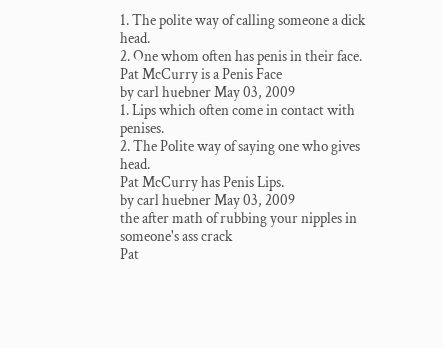1. The polite way of calling someone a dick head.
2. One whom often has penis in their face.
Pat McCurry is a Penis Face
by carl huebner May 03, 2009
1. Lips which often come in contact with penises.
2. The Polite way of saying one who gives head.
Pat McCurry has Penis Lips.
by carl huebner May 03, 2009
the after math of rubbing your nipples in someone's ass crack
Pat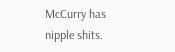McCurry has nipple shits.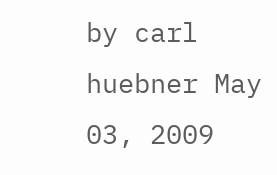by carl huebner May 03, 2009